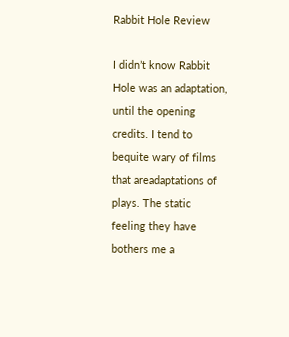Rabbit Hole Review

I didn’t know Rabbit Hole was an adaptation, until the opening credits. I tend to bequite wary of films that areadaptations of plays. The static feeling they have bothers me a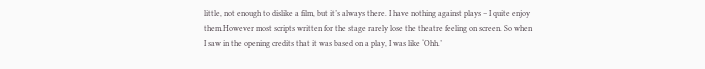little, not enough to dislike a film, but it’s always there. I have nothing against plays – I quite enjoy them.However most scripts written for the stage rarely lose the theatre feeling on screen. So when I saw in the opening credits that it was based on a play, I was like ‘Ohh.’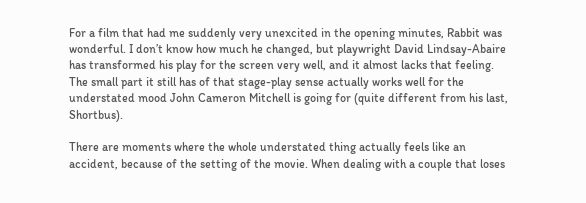For a film that had me suddenly very unexcited in the opening minutes, Rabbit was wonderful. I don’t know how much he changed, but playwright David Lindsay-Abaire has transformed his play for the screen very well, and it almost lacks that feeling. The small part it still has of that stage-play sense actually works well for the understated mood John Cameron Mitchell is going for (quite different from his last, Shortbus).

There are moments where the whole understated thing actually feels like an accident, because of the setting of the movie. When dealing with a couple that loses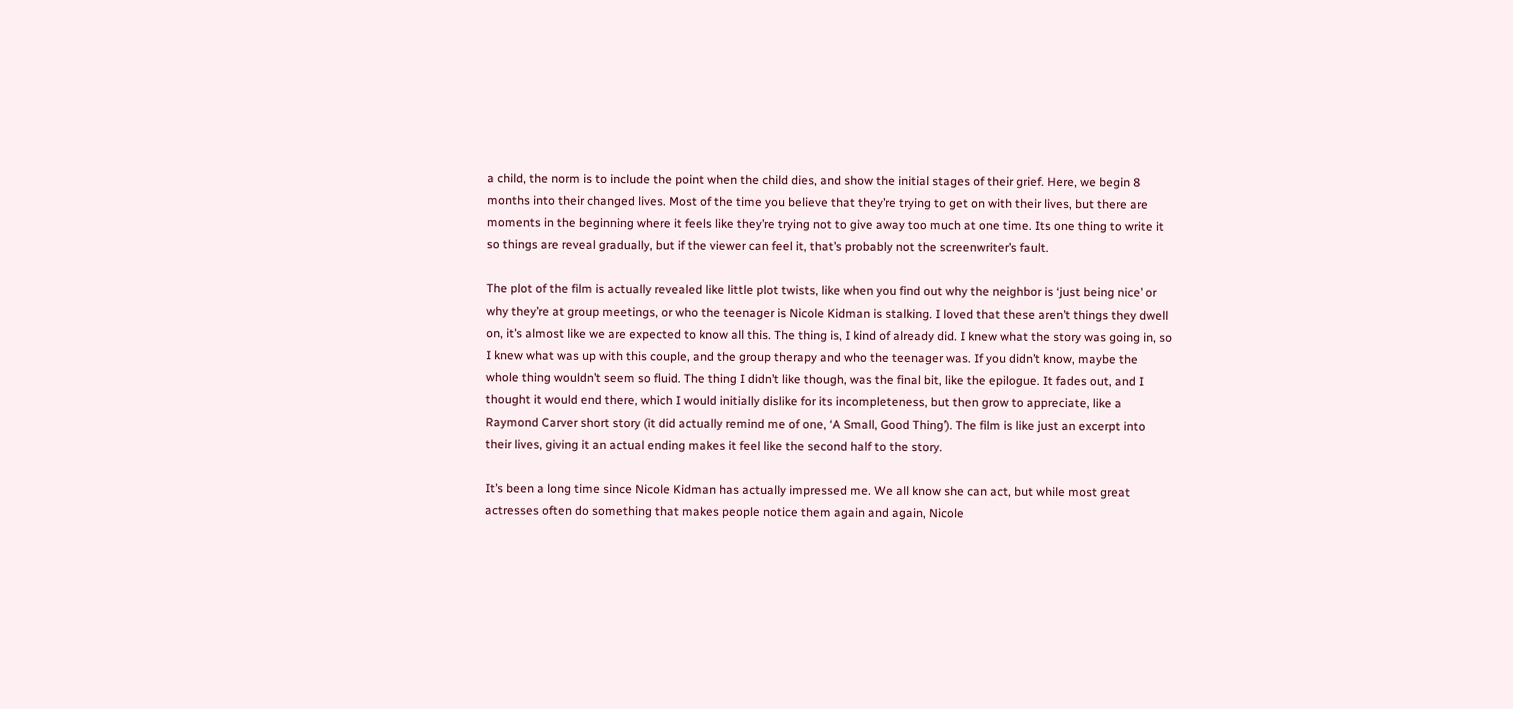a child, the norm is to include the point when the child dies, and show the initial stages of their grief. Here, we begin 8 months into their changed lives. Most of the time you believe that they’re trying to get on with their lives, but there are moments in the beginning where it feels like they’re trying not to give away too much at one time. Its one thing to write it so things are reveal gradually, but if the viewer can feel it, that’s probably not the screenwriter’s fault.

The plot of the film is actually revealed like little plot twists, like when you find out why the neighbor is ‘just being nice’ or why they’re at group meetings, or who the teenager is Nicole Kidman is stalking. I loved that these aren’t things they dwell on, it’s almost like we are expected to know all this. The thing is, I kind of already did. I knew what the story was going in, so I knew what was up with this couple, and the group therapy and who the teenager was. If you didn’t know, maybe the whole thing wouldn’t seem so fluid. The thing I didn’t like though, was the final bit, like the epilogue. It fades out, and I thought it would end there, which I would initially dislike for its incompleteness, but then grow to appreciate, like a Raymond Carver short story (it did actually remind me of one, ‘A Small, Good Thing’). The film is like just an excerpt into their lives, giving it an actual ending makes it feel like the second half to the story.

It’s been a long time since Nicole Kidman has actually impressed me. We all know she can act, but while most great actresses often do something that makes people notice them again and again, Nicole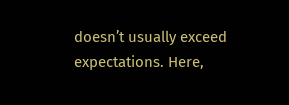doesn’t usually exceed expectations. Here,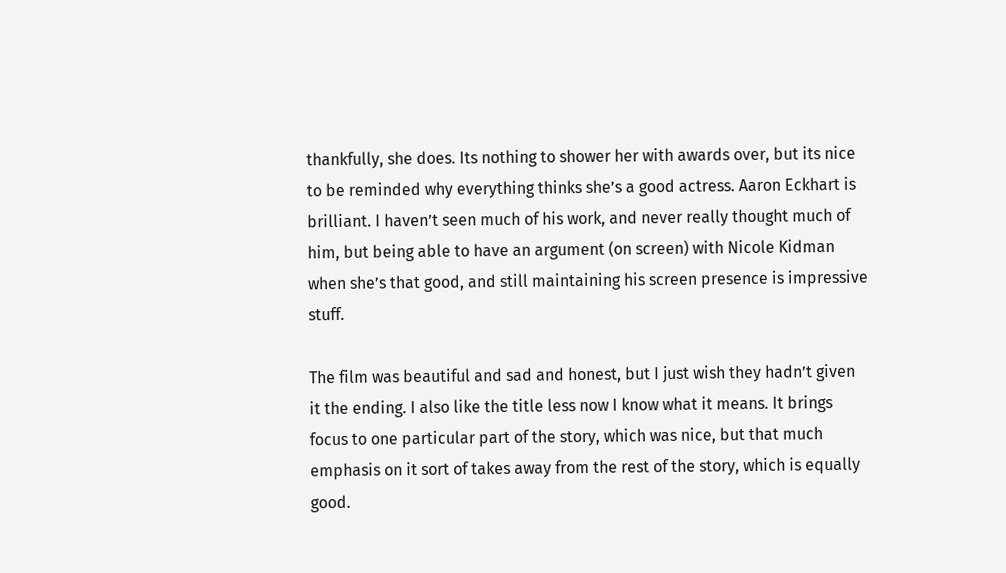thankfully, she does. Its nothing to shower her with awards over, but its nice to be reminded why everything thinks she’s a good actress. Aaron Eckhart is brilliant. I haven’t seen much of his work, and never really thought much of him, but being able to have an argument (on screen) with Nicole Kidman when she’s that good, and still maintaining his screen presence is impressive stuff.

The film was beautiful and sad and honest, but I just wish they hadn’t given it the ending. I also like the title less now I know what it means. It brings focus to one particular part of the story, which was nice, but that much emphasis on it sort of takes away from the rest of the story, which is equally good.